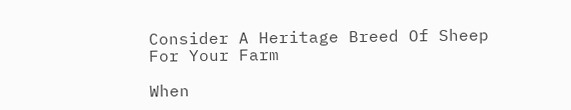Consider A Heritage Breed Of Sheep For Your Farm

When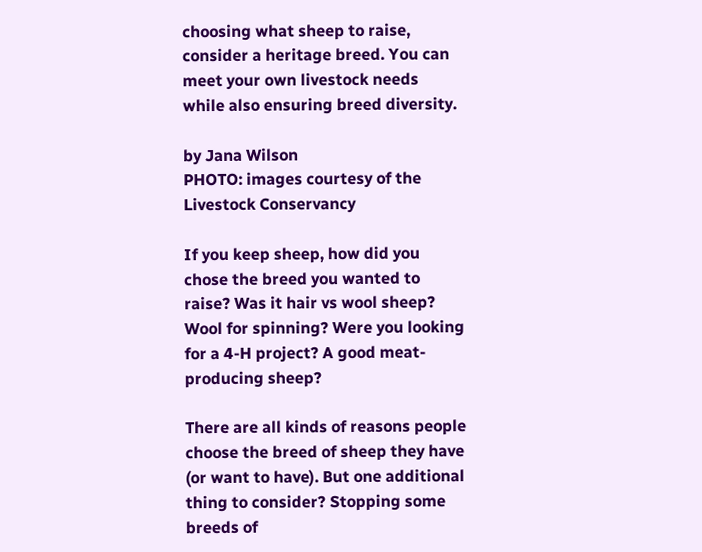choosing what sheep to raise, consider a heritage breed. You can meet your own livestock needs while also ensuring breed diversity.

by Jana Wilson
PHOTO: images courtesy of the Livestock Conservancy

If you keep sheep, how did you chose the breed you wanted to raise? Was it hair vs wool sheep? Wool for spinning? Were you looking for a 4-H project? A good meat-producing sheep?

There are all kinds of reasons people choose the breed of sheep they have (or want to have). But one additional thing to consider? Stopping some breeds of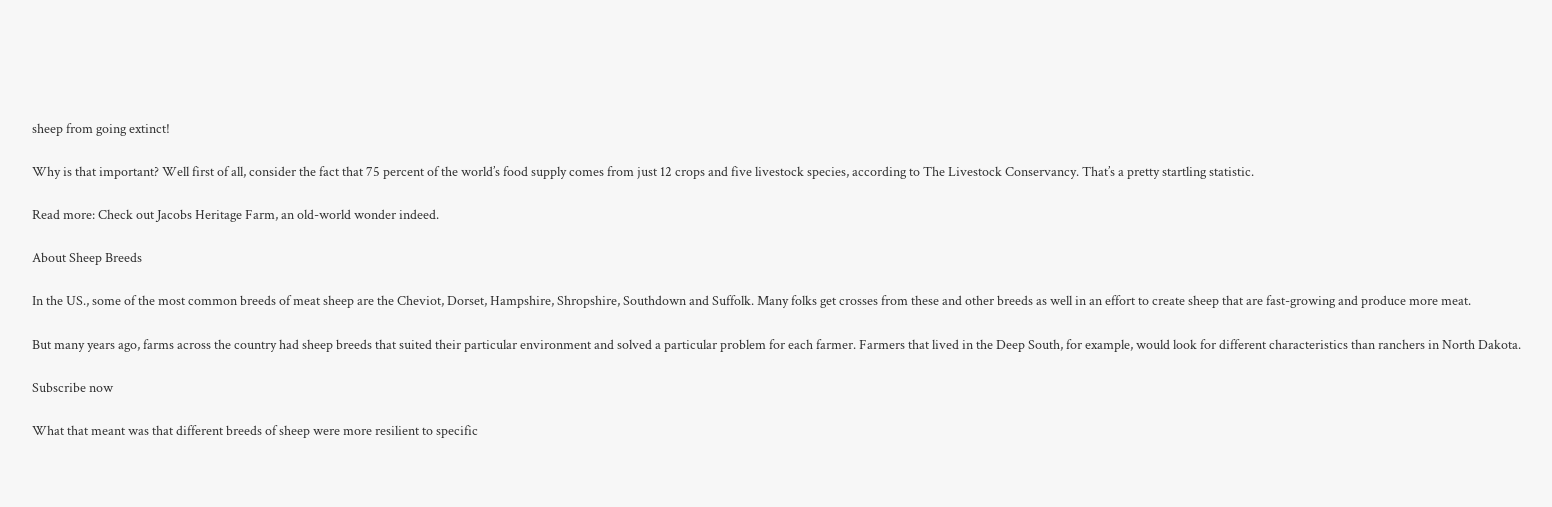sheep from going extinct!

Why is that important? Well first of all, consider the fact that 75 percent of the world’s food supply comes from just 12 crops and five livestock species, according to The Livestock Conservancy. That’s a pretty startling statistic.

Read more: Check out Jacobs Heritage Farm, an old-world wonder indeed.

About Sheep Breeds

In the US., some of the most common breeds of meat sheep are the Cheviot, Dorset, Hampshire, Shropshire, Southdown and Suffolk. Many folks get crosses from these and other breeds as well in an effort to create sheep that are fast-growing and produce more meat.

But many years ago, farms across the country had sheep breeds that suited their particular environment and solved a particular problem for each farmer. Farmers that lived in the Deep South, for example, would look for different characteristics than ranchers in North Dakota.

Subscribe now

What that meant was that different breeds of sheep were more resilient to specific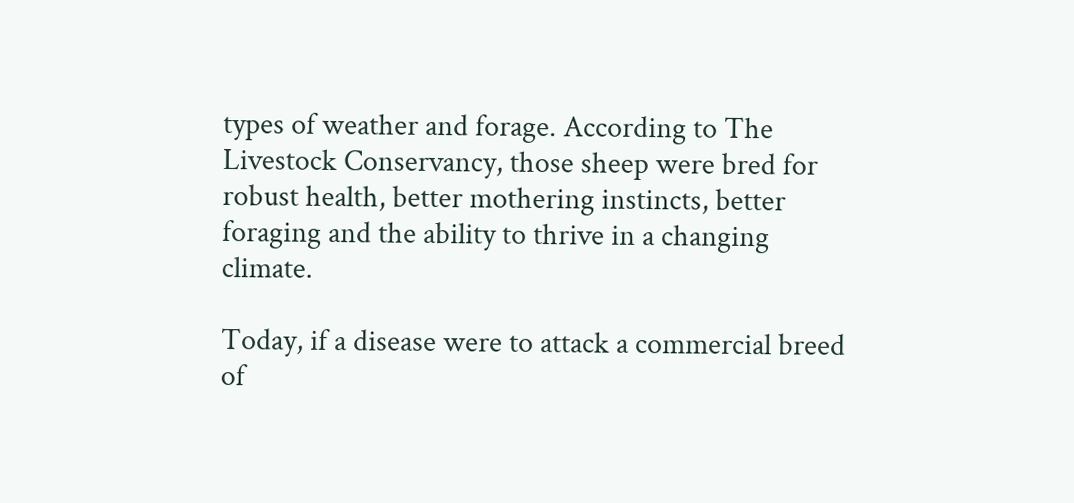types of weather and forage. According to The Livestock Conservancy, those sheep were bred for robust health, better mothering instincts, better foraging and the ability to thrive in a changing climate.

Today, if a disease were to attack a commercial breed of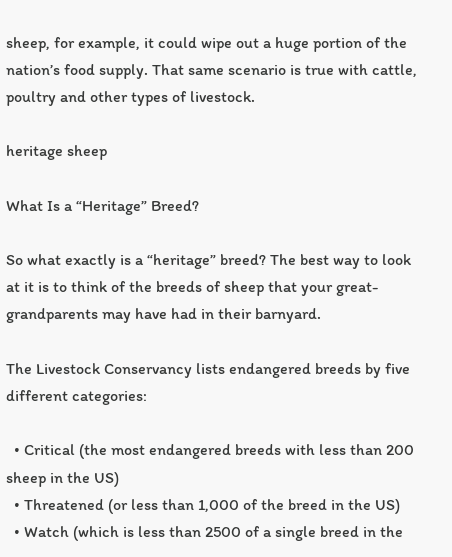sheep, for example, it could wipe out a huge portion of the nation’s food supply. That same scenario is true with cattle, poultry and other types of livestock.

heritage sheep

What Is a “Heritage” Breed?

So what exactly is a “heritage” breed? The best way to look at it is to think of the breeds of sheep that your great-grandparents may have had in their barnyard.

The Livestock Conservancy lists endangered breeds by five different categories:

  • Critical (the most endangered breeds with less than 200 sheep in the US)
  • Threatened (or less than 1,000 of the breed in the US)
  • Watch (which is less than 2500 of a single breed in the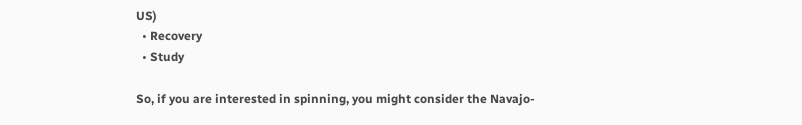US)
  • Recovery
  • Study

So, if you are interested in spinning, you might consider the Navajo-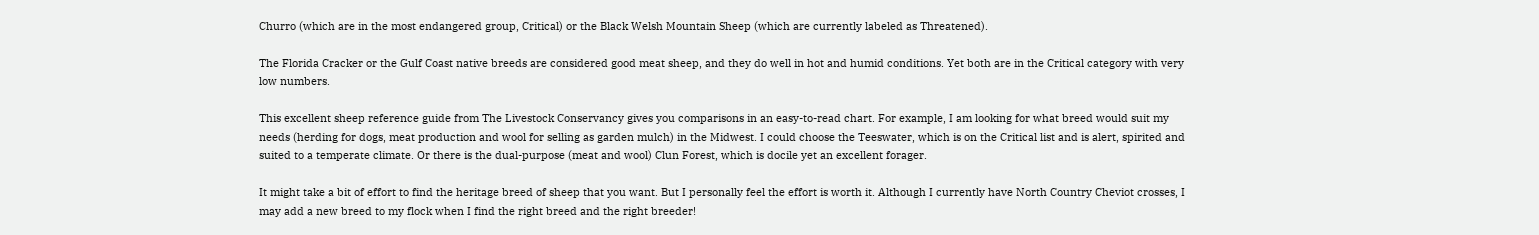Churro (which are in the most endangered group, Critical) or the Black Welsh Mountain Sheep (which are currently labeled as Threatened).

The Florida Cracker or the Gulf Coast native breeds are considered good meat sheep, and they do well in hot and humid conditions. Yet both are in the Critical category with very low numbers.

This excellent sheep reference guide from The Livestock Conservancy gives you comparisons in an easy-to-read chart. For example, I am looking for what breed would suit my needs (herding for dogs, meat production and wool for selling as garden mulch) in the Midwest. I could choose the Teeswater, which is on the Critical list and is alert, spirited and suited to a temperate climate. Or there is the dual-purpose (meat and wool) Clun Forest, which is docile yet an excellent forager.

It might take a bit of effort to find the heritage breed of sheep that you want. But I personally feel the effort is worth it. Although I currently have North Country Cheviot crosses, I may add a new breed to my flock when I find the right breed and the right breeder!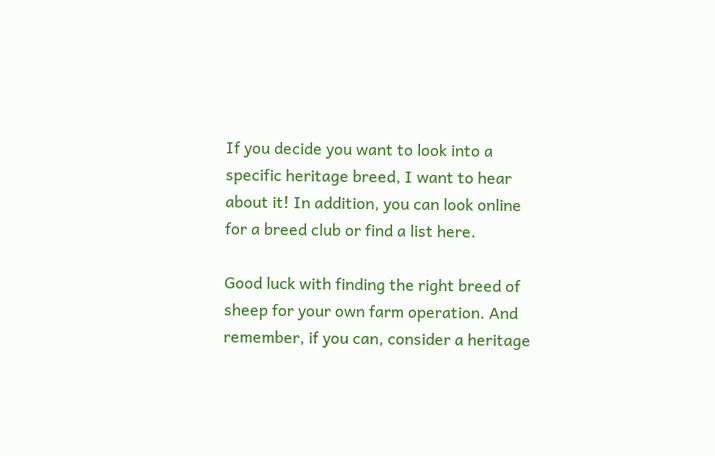If you decide you want to look into a specific heritage breed, I want to hear about it! In addition, you can look online for a breed club or find a list here.

Good luck with finding the right breed of sheep for your own farm operation. And remember, if you can, consider a heritage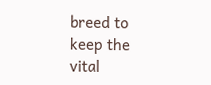breed to keep the vital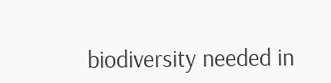biodiversity needed in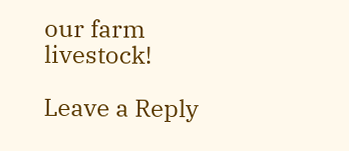our farm livestock!

Leave a Reply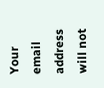Your email address will not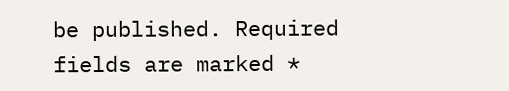be published. Required fields are marked *